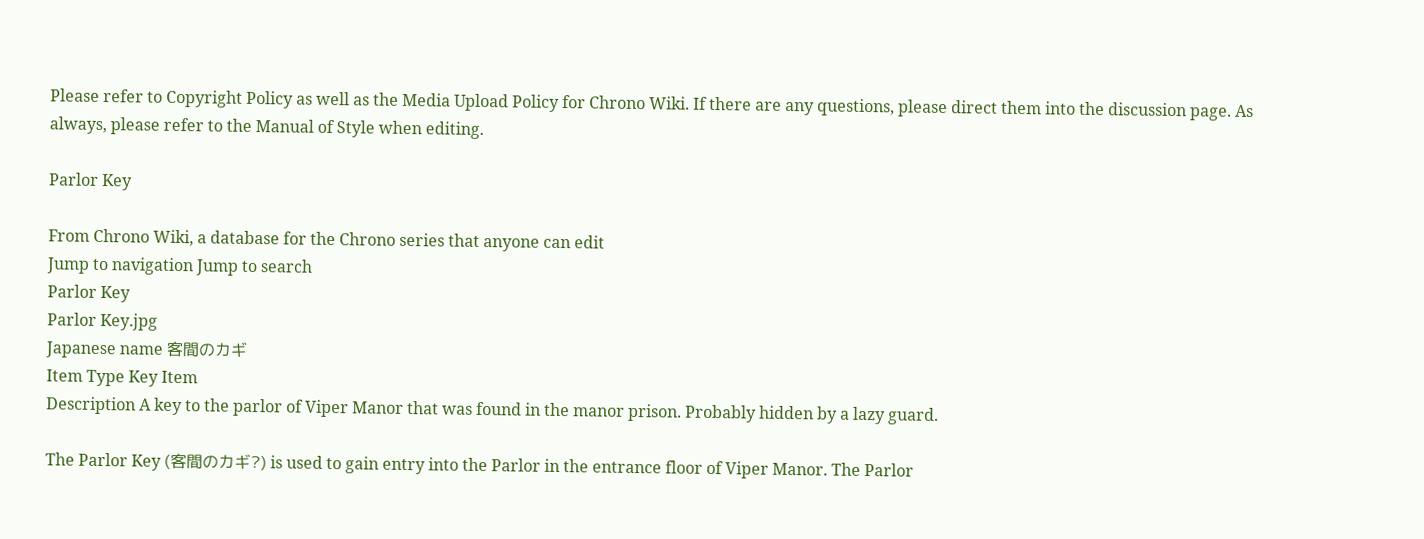Please refer to Copyright Policy as well as the Media Upload Policy for Chrono Wiki. If there are any questions, please direct them into the discussion page. As always, please refer to the Manual of Style when editing.

Parlor Key

From Chrono Wiki, a database for the Chrono series that anyone can edit
Jump to navigation Jump to search
Parlor Key
Parlor Key.jpg
Japanese name 客間のカギ
Item Type Key Item
Description A key to the parlor of Viper Manor that was found in the manor prison. Probably hidden by a lazy guard.

The Parlor Key (客間のカギ?) is used to gain entry into the Parlor in the entrance floor of Viper Manor. The Parlor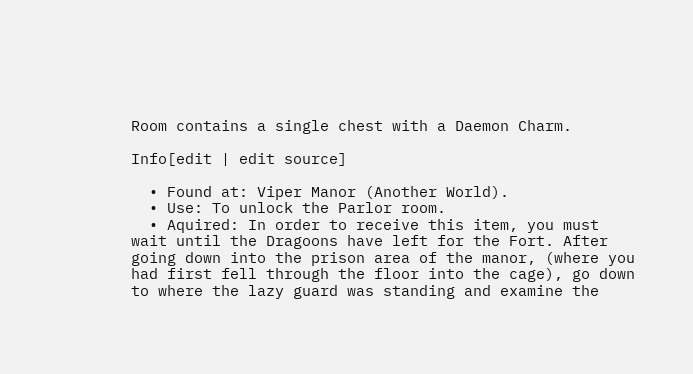Room contains a single chest with a Daemon Charm.

Info[edit | edit source]

  • Found at: Viper Manor (Another World).
  • Use: To unlock the Parlor room.
  • Aquired: In order to receive this item, you must wait until the Dragoons have left for the Fort. After going down into the prison area of the manor, (where you had first fell through the floor into the cage), go down to where the lazy guard was standing and examine the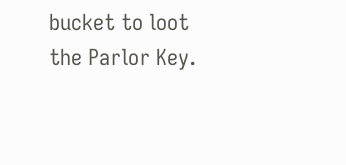bucket to loot the Parlor Key.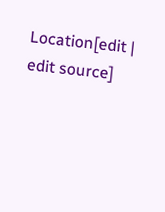Location[edit | edit source]